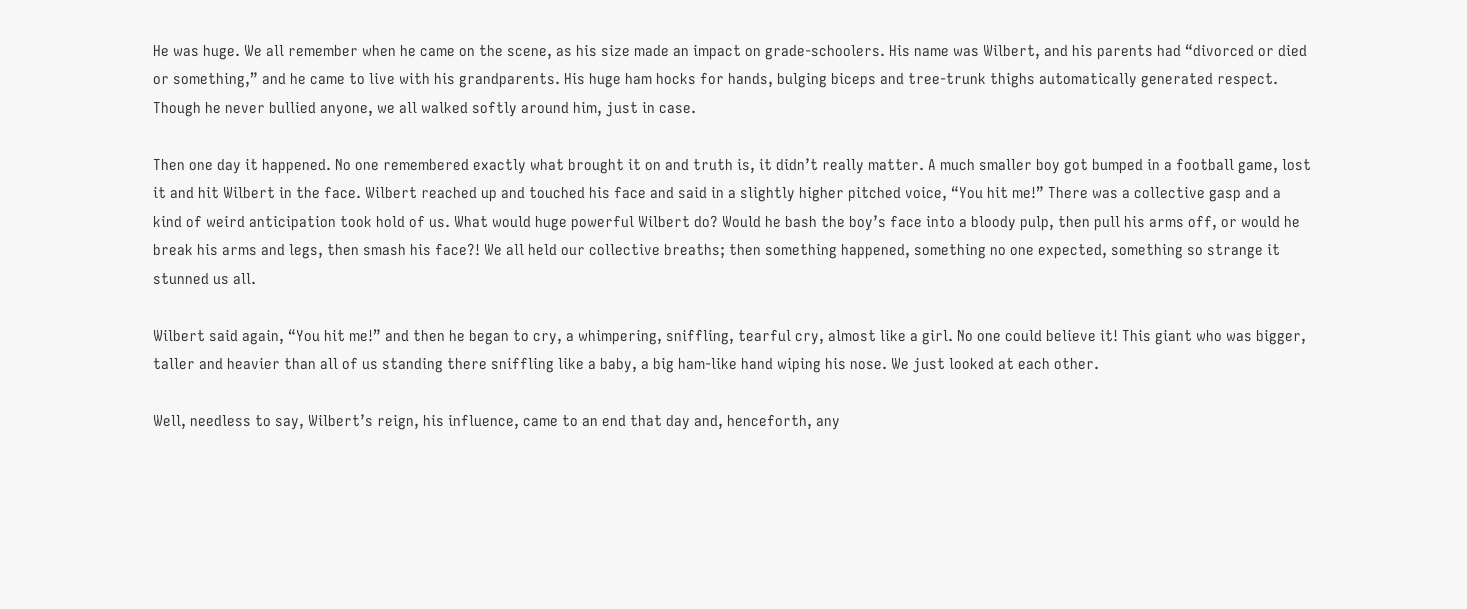He was huge. We all remember when he came on the scene, as his size made an impact on grade-schoolers. His name was Wilbert, and his parents had “divorced or died or something,” and he came to live with his grandparents. His huge ham hocks for hands, bulging biceps and tree-trunk thighs automatically generated respect. Though he never bullied anyone, we all walked softly around him, just in case.

Then one day it happened. No one remembered exactly what brought it on and truth is, it didn’t really matter. A much smaller boy got bumped in a football game, lost it and hit Wilbert in the face. Wilbert reached up and touched his face and said in a slightly higher pitched voice, “You hit me!” There was a collective gasp and a kind of weird anticipation took hold of us. What would huge powerful Wilbert do? Would he bash the boy’s face into a bloody pulp, then pull his arms off, or would he break his arms and legs, then smash his face?! We all held our collective breaths; then something happened, something no one expected, something so strange it stunned us all.

Wilbert said again, “You hit me!” and then he began to cry, a whimpering, sniffling, tearful cry, almost like a girl. No one could believe it! This giant who was bigger, taller and heavier than all of us standing there sniffling like a baby, a big ham-like hand wiping his nose. We just looked at each other.

Well, needless to say, Wilbert’s reign, his influence, came to an end that day and, henceforth, any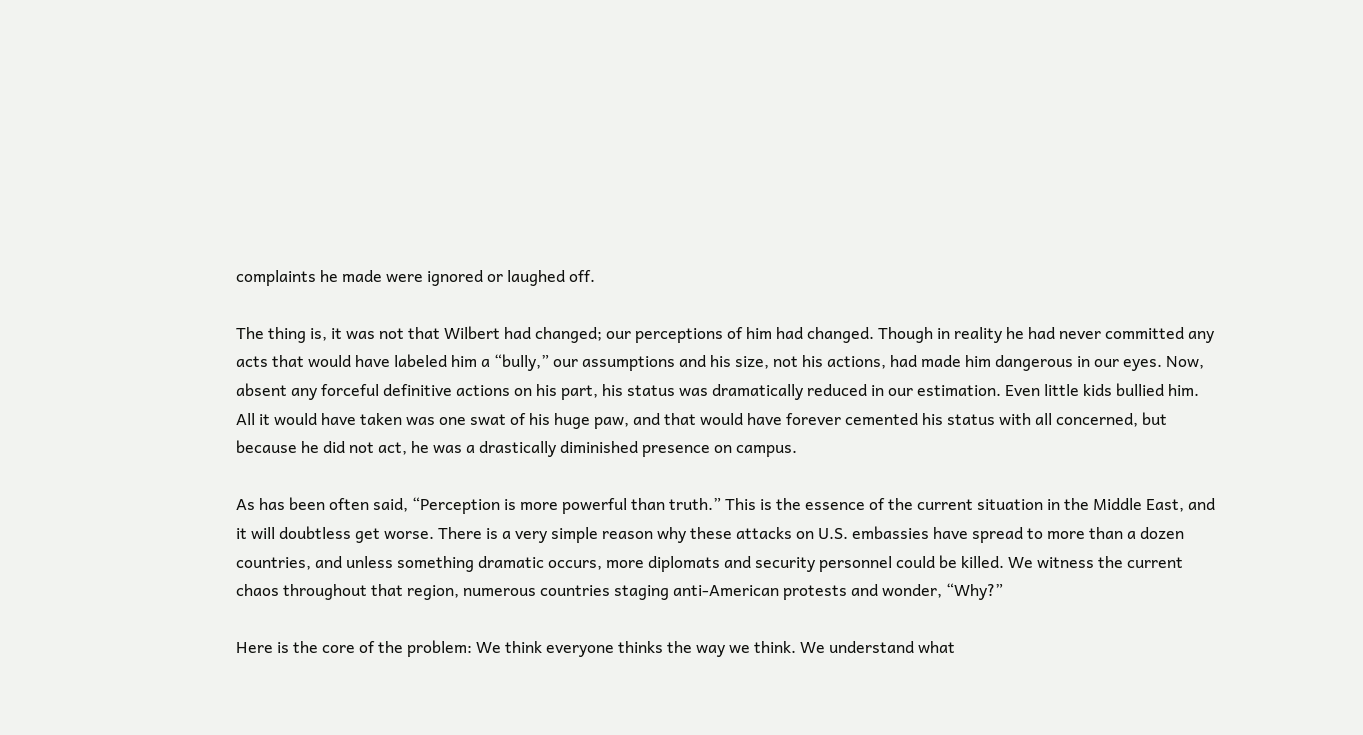complaints he made were ignored or laughed off.

The thing is, it was not that Wilbert had changed; our perceptions of him had changed. Though in reality he had never committed any acts that would have labeled him a “bully,” our assumptions and his size, not his actions, had made him dangerous in our eyes. Now, absent any forceful definitive actions on his part, his status was dramatically reduced in our estimation. Even little kids bullied him. All it would have taken was one swat of his huge paw, and that would have forever cemented his status with all concerned, but because he did not act, he was a drastically diminished presence on campus.

As has been often said, “Perception is more powerful than truth.” This is the essence of the current situation in the Middle East, and it will doubtless get worse. There is a very simple reason why these attacks on U.S. embassies have spread to more than a dozen countries, and unless something dramatic occurs, more diplomats and security personnel could be killed. We witness the current chaos throughout that region, numerous countries staging anti-American protests and wonder, “Why?”

Here is the core of the problem: We think everyone thinks the way we think. We understand what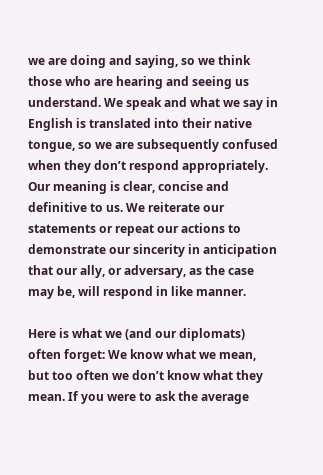we are doing and saying, so we think those who are hearing and seeing us understand. We speak and what we say in English is translated into their native tongue, so we are subsequently confused when they don’t respond appropriately. Our meaning is clear, concise and definitive to us. We reiterate our statements or repeat our actions to demonstrate our sincerity in anticipation that our ally, or adversary, as the case may be, will respond in like manner.

Here is what we (and our diplomats) often forget: We know what we mean, but too often we don’t know what they mean. If you were to ask the average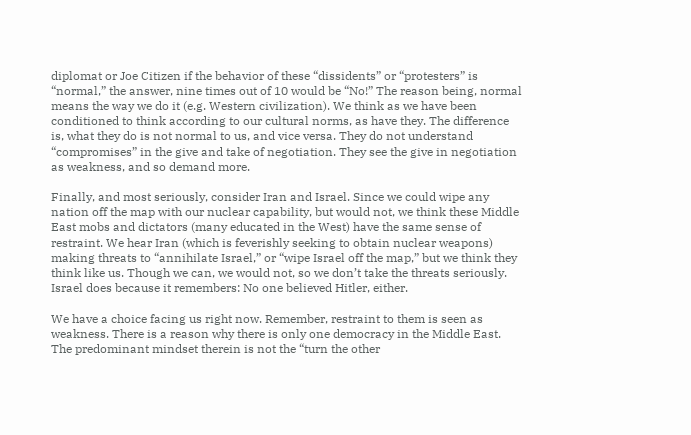diplomat or Joe Citizen if the behavior of these “dissidents” or “protesters” is “normal,” the answer, nine times out of 10 would be “No!” The reason being, normal means the way we do it (e.g. Western civilization). We think as we have been conditioned to think according to our cultural norms, as have they. The difference is, what they do is not normal to us, and vice versa. They do not understand “compromises” in the give and take of negotiation. They see the give in negotiation as weakness, and so demand more.

Finally, and most seriously, consider Iran and Israel. Since we could wipe any nation off the map with our nuclear capability, but would not, we think these Middle East mobs and dictators (many educated in the West) have the same sense of restraint. We hear Iran (which is feverishly seeking to obtain nuclear weapons) making threats to “annihilate Israel,” or “wipe Israel off the map,” but we think they think like us. Though we can, we would not, so we don’t take the threats seriously. Israel does because it remembers: No one believed Hitler, either.

We have a choice facing us right now. Remember, restraint to them is seen as weakness. There is a reason why there is only one democracy in the Middle East. The predominant mindset therein is not the “turn the other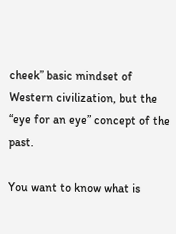cheek” basic mindset of Western civilization, but the “eye for an eye” concept of the past.

You want to know what is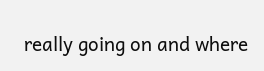really going on and where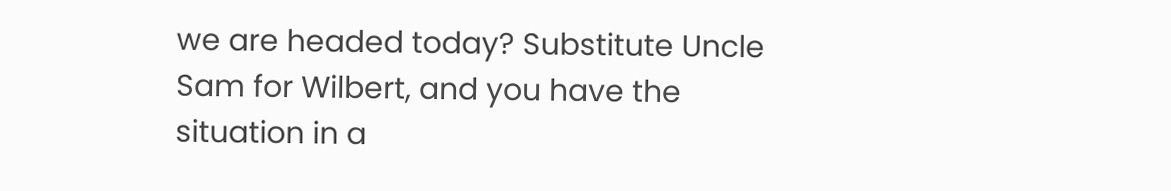we are headed today? Substitute Uncle Sam for Wilbert, and you have the situation in a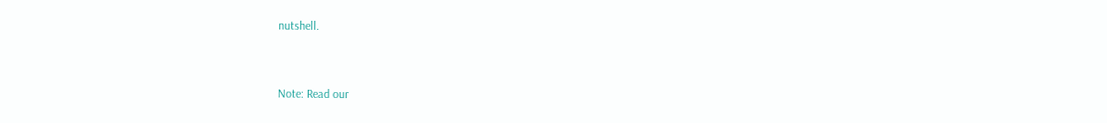nutshell.


Note: Read our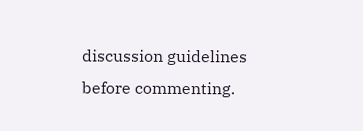discussion guidelines before commenting.